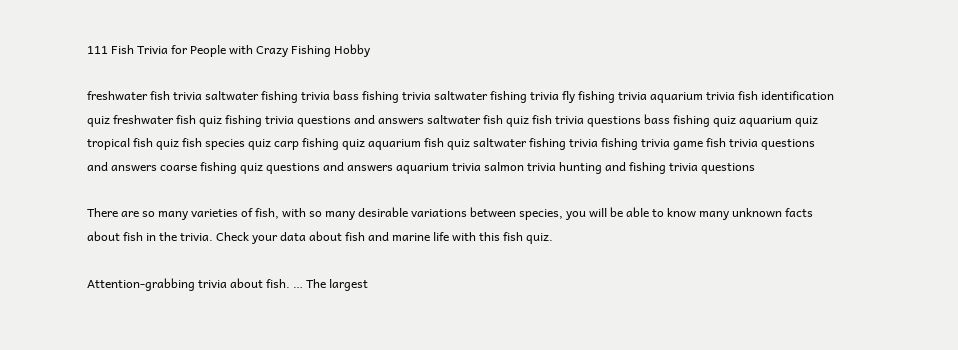111 Fish Trivia for People with Crazy Fishing Hobby

freshwater fish trivia saltwater fishing trivia bass fishing trivia saltwater fishing trivia fly fishing trivia aquarium trivia fish identification quiz freshwater fish quiz fishing trivia questions and answers saltwater fish quiz fish trivia questions bass fishing quiz aquarium quiz tropical fish quiz fish species quiz carp fishing quiz aquarium fish quiz saltwater fishing trivia fishing trivia game fish trivia questions and answers coarse fishing quiz questions and answers aquarium trivia salmon trivia hunting and fishing trivia questions

There are so many varieties of fish, with so many desirable variations between species, you will be able to know many unknown facts about fish in the trivia. Check your data about fish and marine life with this fish quiz.

Attention-grabbing trivia about fish. … The largest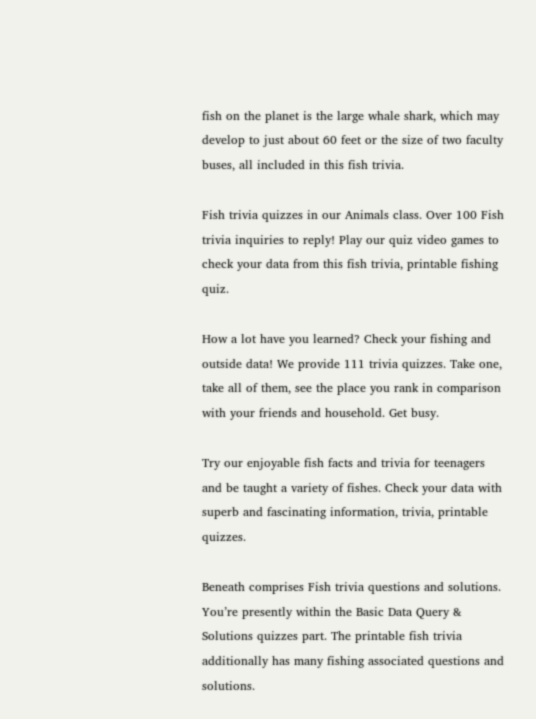fish on the planet is the large whale shark, which may develop to just about 60 feet or the size of two faculty buses, all included in this fish trivia.

Fish trivia quizzes in our Animals class. Over 100 Fish trivia inquiries to reply! Play our quiz video games to check your data from this fish trivia, printable fishing quiz.

How a lot have you learned? Check your fishing and outside data! We provide 111 trivia quizzes. Take one, take all of them, see the place you rank in comparison with your friends and household. Get busy.

Try our enjoyable fish facts and trivia for teenagers and be taught a variety of fishes. Check your data with superb and fascinating information, trivia, printable quizzes.

Beneath comprises Fish trivia questions and solutions. You’re presently within the Basic Data Query & Solutions quizzes part. The printable fish trivia additionally has many fishing associated questions and solutions.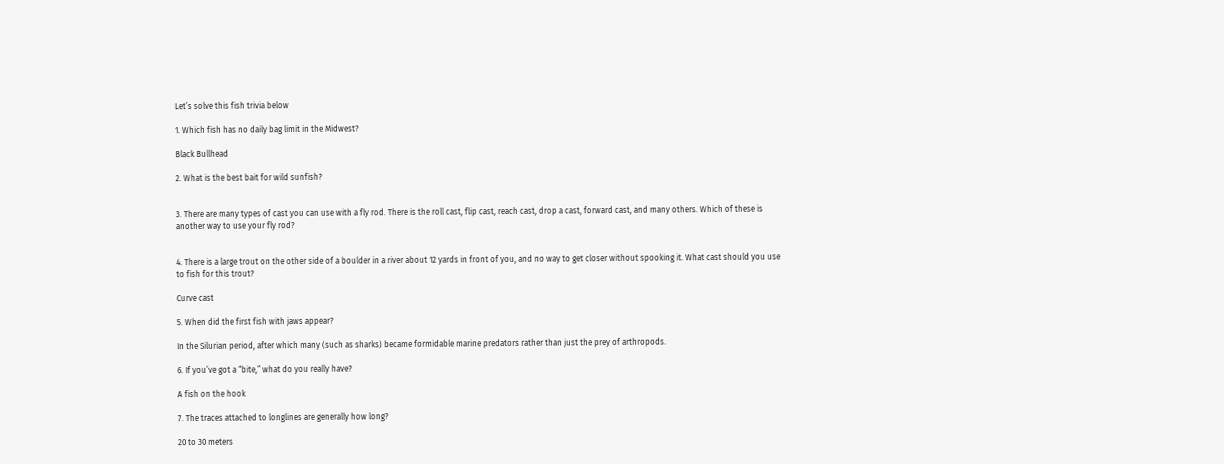Let’s solve this fish trivia below

1. Which fish has no daily bag limit in the Midwest?

Black Bullhead

2. What is the best bait for wild sunfish?


3. There are many types of cast you can use with a fly rod. There is the roll cast, flip cast, reach cast, drop a cast, forward cast, and many others. Which of these is another way to use your fly rod?


4. There is a large trout on the other side of a boulder in a river about 12 yards in front of you, and no way to get closer without spooking it. What cast should you use to fish for this trout?

Curve cast

5. When did the first fish with jaws appear?

In the Silurian period, after which many (such as sharks) became formidable marine predators rather than just the prey of arthropods.

6. If you’ve got a “bite,” what do you really have?

A fish on the hook

7. The traces attached to longlines are generally how long?

20 to 30 meters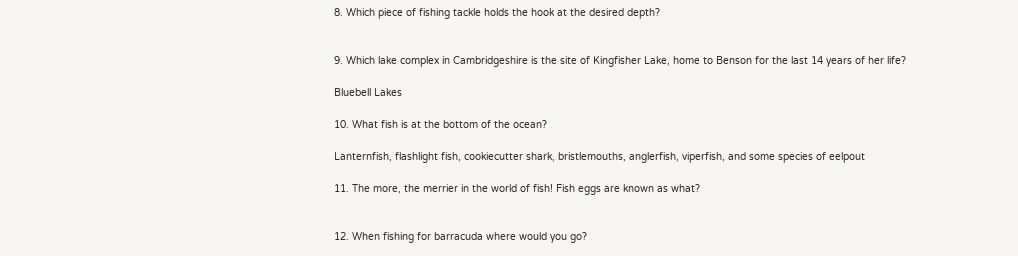8. Which piece of fishing tackle holds the hook at the desired depth?


9. Which lake complex in Cambridgeshire is the site of Kingfisher Lake, home to Benson for the last 14 years of her life?

Bluebell Lakes

10. What fish is at the bottom of the ocean?

Lanternfish, flashlight fish, cookiecutter shark, bristlemouths, anglerfish, viperfish, and some species of eelpout

11. The more, the merrier in the world of fish! Fish eggs are known as what?


12. When fishing for barracuda where would you go?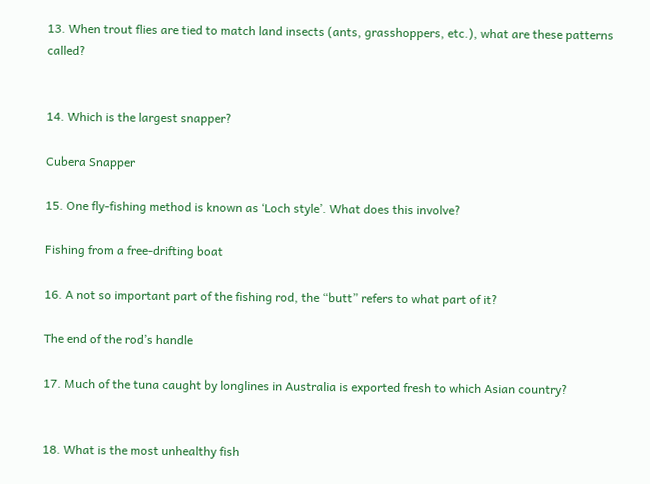13. When trout flies are tied to match land insects (ants, grasshoppers, etc.), what are these patterns called?


14. Which is the largest snapper?

Cubera Snapper

15. One fly-fishing method is known as ‘Loch style’. What does this involve?

Fishing from a free-drifting boat

16. A not so important part of the fishing rod, the “butt” refers to what part of it?

The end of the rod’s handle

17. Much of the tuna caught by longlines in Australia is exported fresh to which Asian country?


18. What is the most unhealthy fish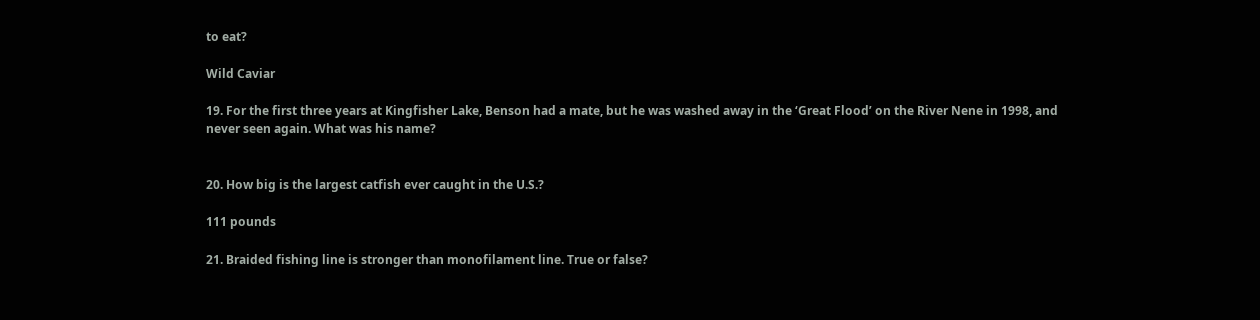to eat?

Wild Caviar

19. For the first three years at Kingfisher Lake, Benson had a mate, but he was washed away in the ‘Great Flood’ on the River Nene in 1998, and never seen again. What was his name?


20. How big is the largest catfish ever caught in the U.S.?

111 pounds

21. Braided fishing line is stronger than monofilament line. True or false?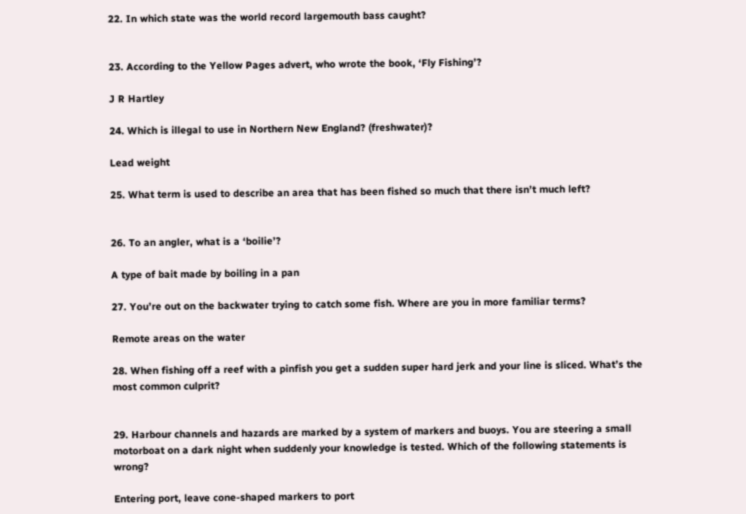22. In which state was the world record largemouth bass caught?


23. According to the Yellow Pages advert, who wrote the book, ‘Fly Fishing’?

J R Hartley

24. Which is illegal to use in Northern New England? (freshwater)?

Lead weight

25. What term is used to describe an area that has been fished so much that there isn’t much left?


26. To an angler, what is a ‘boilie’?

A type of bait made by boiling in a pan

27. You’re out on the backwater trying to catch some fish. Where are you in more familiar terms?

Remote areas on the water

28. When fishing off a reef with a pinfish you get a sudden super hard jerk and your line is sliced. What’s the most common culprit?


29. Harbour channels and hazards are marked by a system of markers and buoys. You are steering a small motorboat on a dark night when suddenly your knowledge is tested. Which of the following statements is wrong?

Entering port, leave cone-shaped markers to port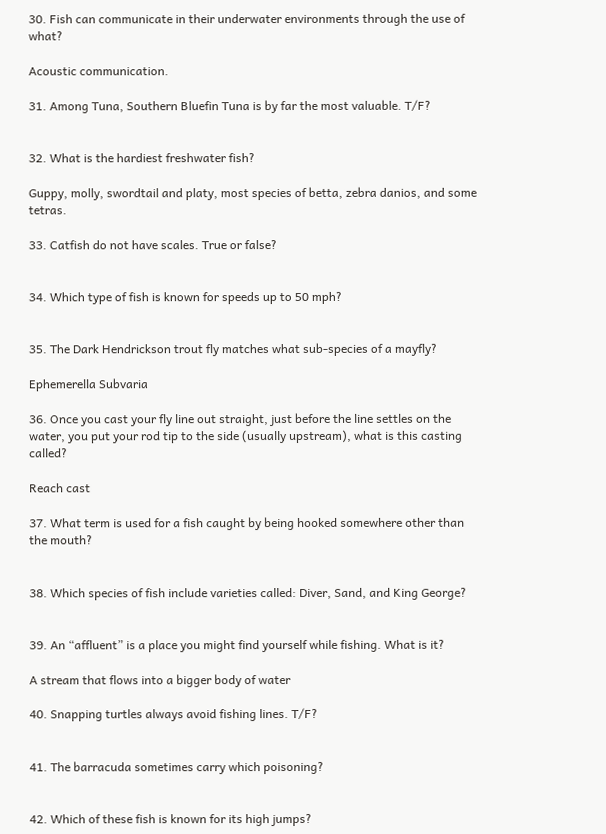30. Fish can communicate in their underwater environments through the use of what?

Acoustic communication.

31. Among Tuna, Southern Bluefin Tuna is by far the most valuable. T/F?


32. What is the hardiest freshwater fish?

Guppy, molly, swordtail and platy, most species of betta, zebra danios, and some tetras.

33. Catfish do not have scales. True or false?


34. Which type of fish is known for speeds up to 50 mph?


35. The Dark Hendrickson trout fly matches what sub-species of a mayfly?

Ephemerella Subvaria

36. Once you cast your fly line out straight, just before the line settles on the water, you put your rod tip to the side (usually upstream), what is this casting called?

Reach cast

37. What term is used for a fish caught by being hooked somewhere other than the mouth?


38. Which species of fish include varieties called: Diver, Sand, and King George?


39. An “affluent” is a place you might find yourself while fishing. What is it?

A stream that flows into a bigger body of water

40. Snapping turtles always avoid fishing lines. T/F?


41. The barracuda sometimes carry which poisoning?


42. Which of these fish is known for its high jumps?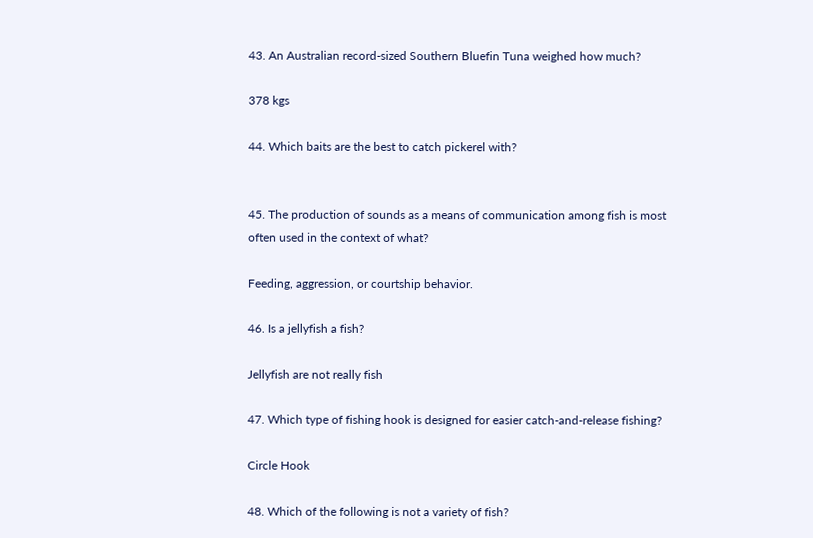43. An Australian record-sized Southern Bluefin Tuna weighed how much?

378 kgs

44. Which baits are the best to catch pickerel with?


45. The production of sounds as a means of communication among fish is most often used in the context of what?

Feeding, aggression, or courtship behavior.

46. Is a jellyfish a fish?

Jellyfish are not really fish

47. Which type of fishing hook is designed for easier catch-and-release fishing?

Circle Hook

48. Which of the following is not a variety of fish?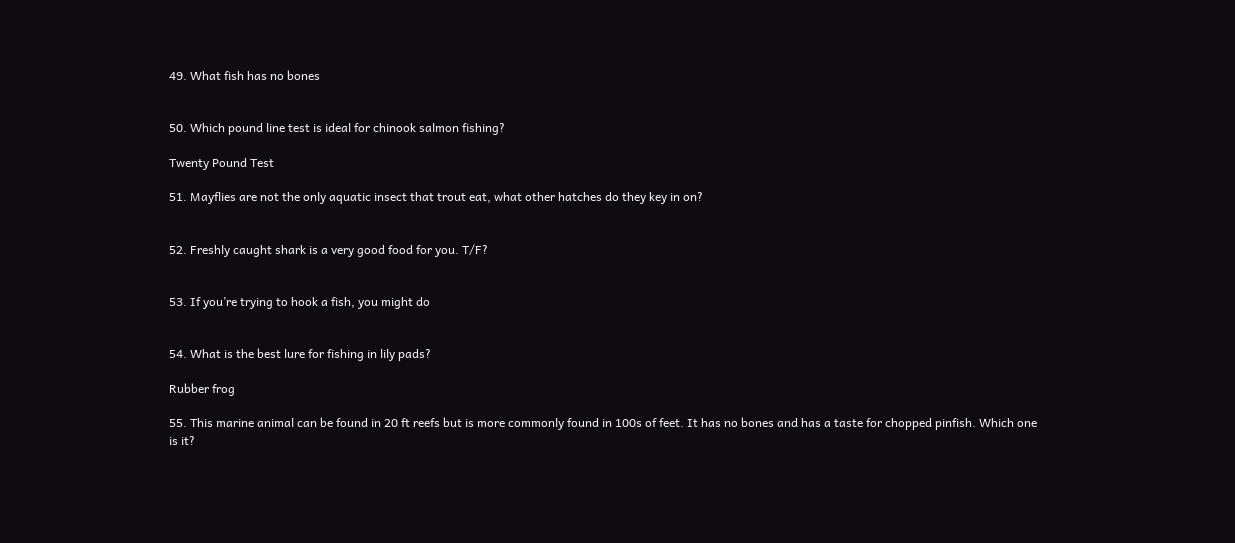49. What fish has no bones


50. Which pound line test is ideal for chinook salmon fishing?

Twenty Pound Test

51. Mayflies are not the only aquatic insect that trout eat, what other hatches do they key in on?


52. Freshly caught shark is a very good food for you. T/F?


53. If you’re trying to hook a fish, you might do


54. What is the best lure for fishing in lily pads?

Rubber frog

55. This marine animal can be found in 20 ft reefs but is more commonly found in 100s of feet. It has no bones and has a taste for chopped pinfish. Which one is it?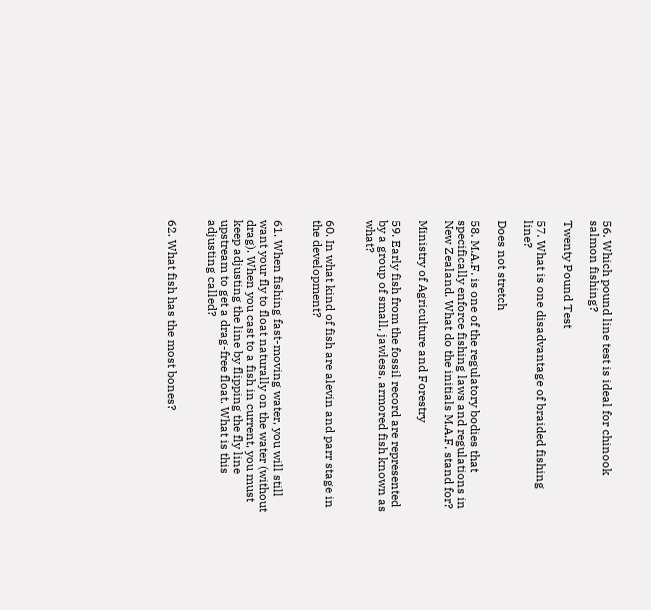56. Which pound line test is ideal for chinook salmon fishing?

Twenty Pound Test

57. What is one disadvantage of braided fishing line?

Does not stretch

58. M.A.F. is one of the regulatory bodies that specifically enforce fishing laws and regulations in New Zealand. What do the initials M.A.F. stand for?

Ministry of Agriculture and Forestry

59. Early fish from the fossil record are represented by a group of small, jawless, armored fish known as what?


60. In what kind of fish are alevin and parr stage in the development?


61. When fishing fast-moving water, you will still want your fly to float naturally on the water (without drag). When you cast to a fish in current, you must keep adjusting the line by flipping the fly line upstream to get a drag-free float. What is this adjusting called?


62. What fish has the most bones?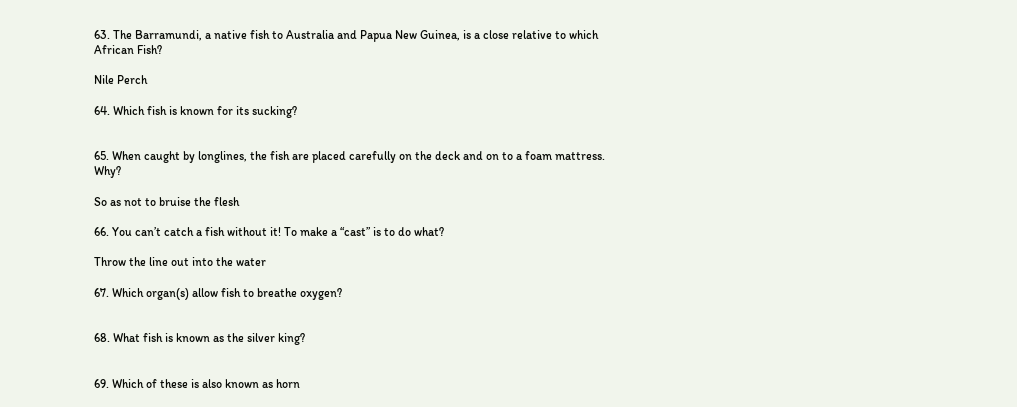63. The Barramundi, a native fish to Australia and Papua New Guinea, is a close relative to which African Fish?

Nile Perch

64. Which fish is known for its sucking?


65. When caught by longlines, the fish are placed carefully on the deck and on to a foam mattress. Why?

So as not to bruise the flesh

66. You can’t catch a fish without it! To make a “cast” is to do what?

Throw the line out into the water

67. Which organ(s) allow fish to breathe oxygen?


68. What fish is known as the silver king?


69. Which of these is also known as horn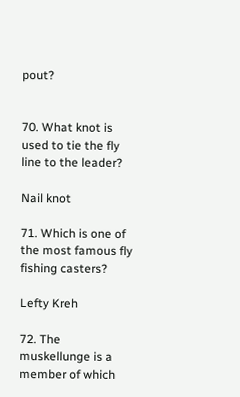pout?


70. What knot is used to tie the fly line to the leader?

Nail knot

71. Which is one of the most famous fly fishing casters?

Lefty Kreh

72. The muskellunge is a member of which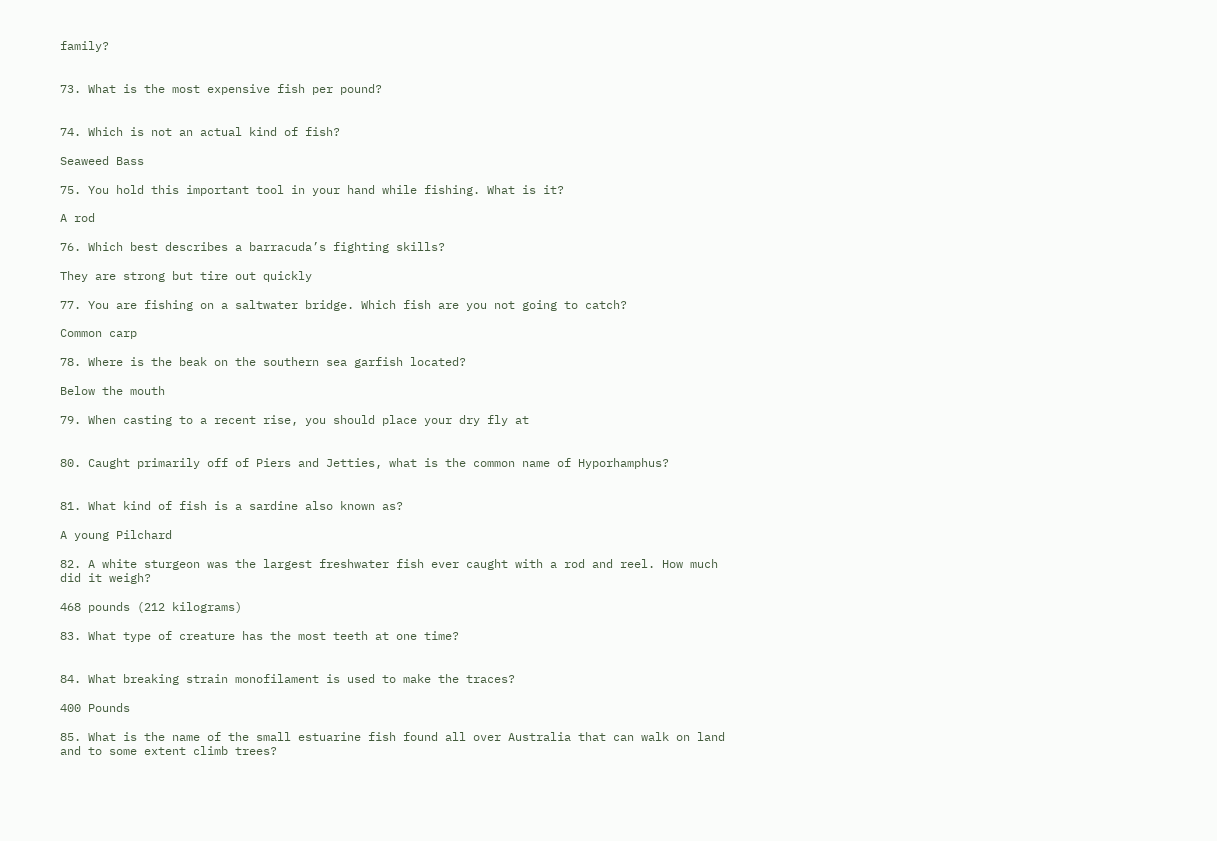family?


73. What is the most expensive fish per pound?


74. Which is not an actual kind of fish?

Seaweed Bass

75. You hold this important tool in your hand while fishing. What is it?

A rod

76. Which best describes a barracuda’s fighting skills?

They are strong but tire out quickly

77. You are fishing on a saltwater bridge. Which fish are you not going to catch?

Common carp

78. Where is the beak on the southern sea garfish located?

Below the mouth

79. When casting to a recent rise, you should place your dry fly at


80. Caught primarily off of Piers and Jetties, what is the common name of Hyporhamphus?


81. What kind of fish is a sardine also known as?

A young Pilchard

82. A white sturgeon was the largest freshwater fish ever caught with a rod and reel. How much did it weigh?

468 pounds (212 kilograms)

83. What type of creature has the most teeth at one time?


84. What breaking strain monofilament is used to make the traces?

400 Pounds

85. What is the name of the small estuarine fish found all over Australia that can walk on land and to some extent climb trees?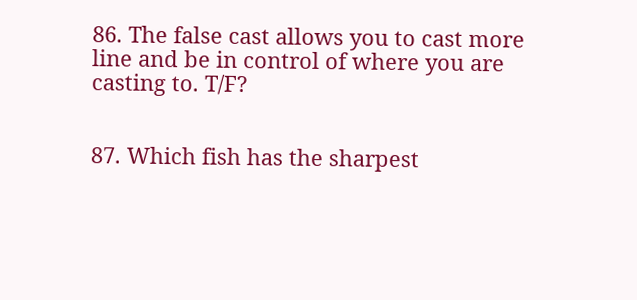86. The false cast allows you to cast more line and be in control of where you are casting to. T/F?


87. Which fish has the sharpest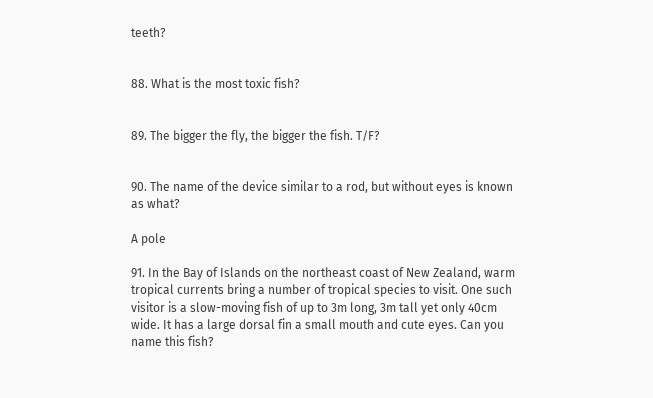teeth?


88. What is the most toxic fish?


89. The bigger the fly, the bigger the fish. T/F?


90. The name of the device similar to a rod, but without eyes is known as what?

A pole

91. In the Bay of Islands on the northeast coast of New Zealand, warm tropical currents bring a number of tropical species to visit. One such visitor is a slow-moving fish of up to 3m long, 3m tall yet only 40cm wide. It has a large dorsal fin a small mouth and cute eyes. Can you name this fish?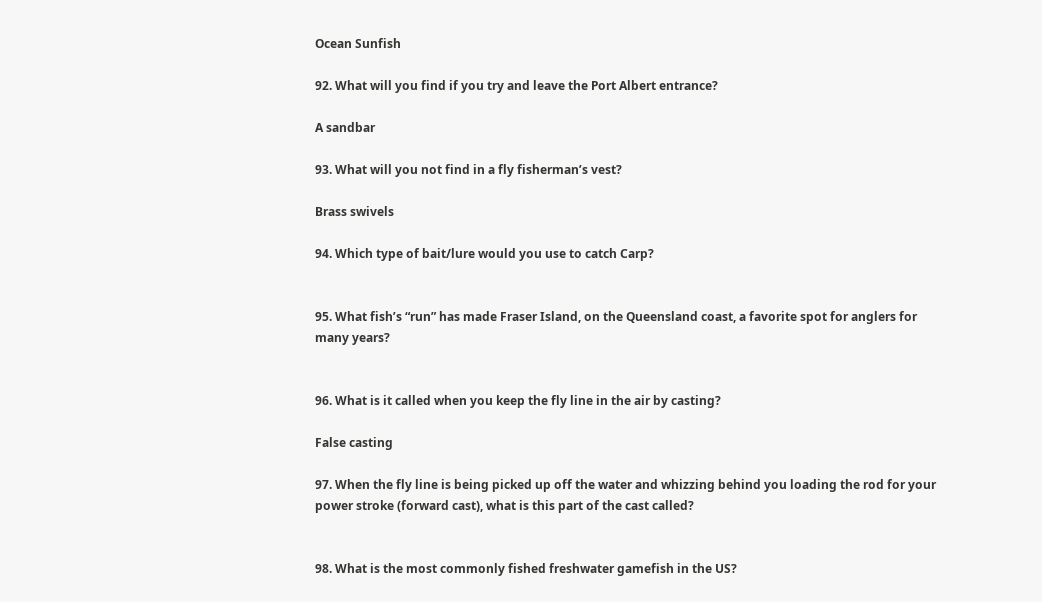Ocean Sunfish

92. What will you find if you try and leave the Port Albert entrance?

A sandbar

93. What will you not find in a fly fisherman’s vest?

Brass swivels

94. Which type of bait/lure would you use to catch Carp?


95. What fish’s “run” has made Fraser Island, on the Queensland coast, a favorite spot for anglers for many years?


96. What is it called when you keep the fly line in the air by casting?

False casting

97. When the fly line is being picked up off the water and whizzing behind you loading the rod for your power stroke (forward cast), what is this part of the cast called?


98. What is the most commonly fished freshwater gamefish in the US?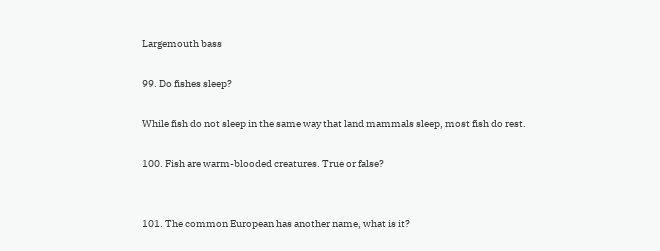Largemouth bass

99. Do fishes sleep?

While fish do not sleep in the same way that land mammals sleep, most fish do rest.

100. Fish are warm-blooded creatures. True or false?


101. The common European has another name, what is it?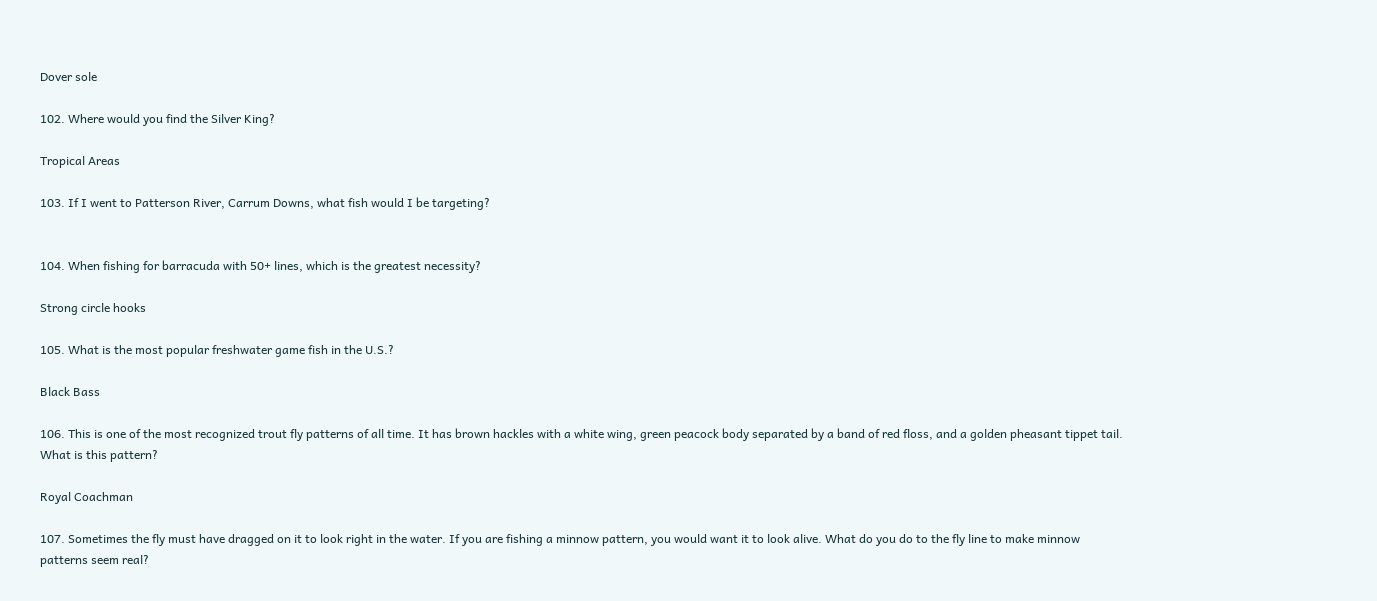Dover sole

102. Where would you find the Silver King?

Tropical Areas

103. If I went to Patterson River, Carrum Downs, what fish would I be targeting?


104. When fishing for barracuda with 50+ lines, which is the greatest necessity?

Strong circle hooks

105. What is the most popular freshwater game fish in the U.S.?

Black Bass

106. This is one of the most recognized trout fly patterns of all time. It has brown hackles with a white wing, green peacock body separated by a band of red floss, and a golden pheasant tippet tail. What is this pattern?

Royal Coachman

107. Sometimes the fly must have dragged on it to look right in the water. If you are fishing a minnow pattern, you would want it to look alive. What do you do to the fly line to make minnow patterns seem real?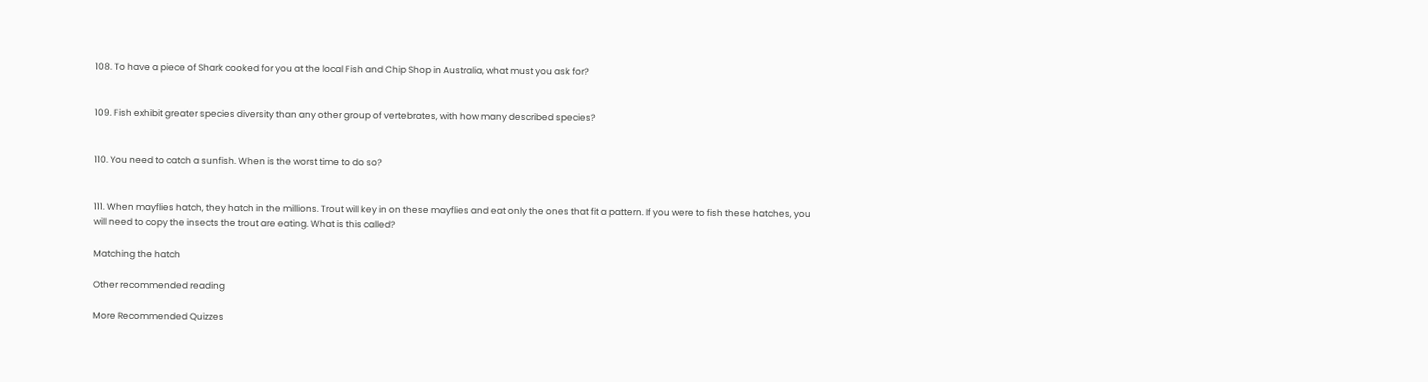108. To have a piece of Shark cooked for you at the local Fish and Chip Shop in Australia, what must you ask for?


109. Fish exhibit greater species diversity than any other group of vertebrates, with how many described species?


110. You need to catch a sunfish. When is the worst time to do so?


111. When mayflies hatch, they hatch in the millions. Trout will key in on these mayflies and eat only the ones that fit a pattern. If you were to fish these hatches, you will need to copy the insects the trout are eating. What is this called?

Matching the hatch

Other recommended reading

More Recommended Quizzes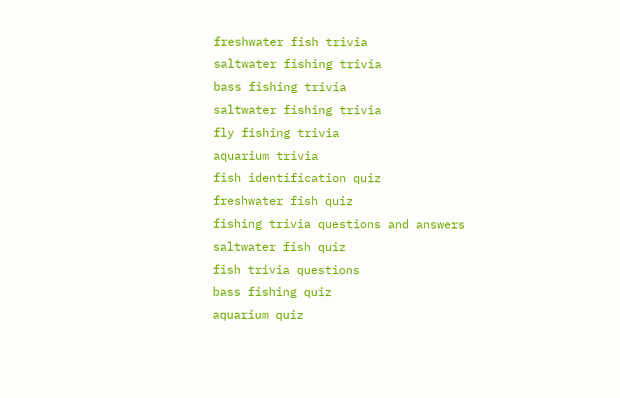freshwater fish trivia
saltwater fishing trivia
bass fishing trivia
saltwater fishing trivia
fly fishing trivia
aquarium trivia
fish identification quiz
freshwater fish quiz
fishing trivia questions and answers
saltwater fish quiz
fish trivia questions
bass fishing quiz
aquarium quiz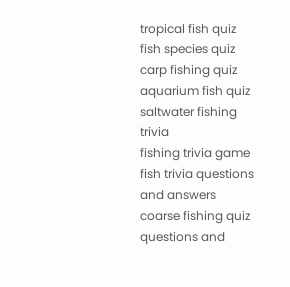tropical fish quiz
fish species quiz
carp fishing quiz
aquarium fish quiz
saltwater fishing trivia
fishing trivia game
fish trivia questions and answers
coarse fishing quiz questions and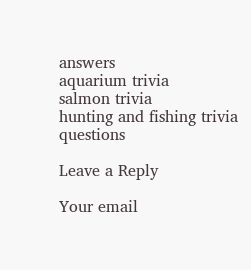answers
aquarium trivia
salmon trivia
hunting and fishing trivia questions

Leave a Reply

Your email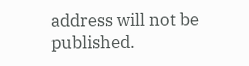address will not be published.